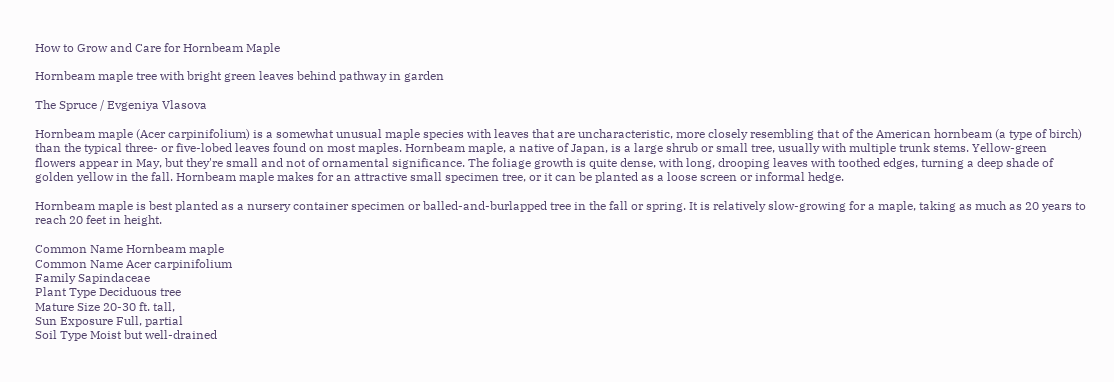How to Grow and Care for Hornbeam Maple

Hornbeam maple tree with bright green leaves behind pathway in garden

The Spruce / Evgeniya Vlasova

Hornbeam maple (Acer carpinifolium) is a somewhat unusual maple species with leaves that are uncharacteristic, more closely resembling that of the American hornbeam (a type of birch) than the typical three- or five-lobed leaves found on most maples. Hornbeam maple, a native of Japan, is a large shrub or small tree, usually with multiple trunk stems. Yellow-green flowers appear in May, but they're small and not of ornamental significance. The foliage growth is quite dense, with long, drooping leaves with toothed edges, turning a deep shade of golden yellow in the fall. Hornbeam maple makes for an attractive small specimen tree, or it can be planted as a loose screen or informal hedge.

Hornbeam maple is best planted as a nursery container specimen or balled-and-burlapped tree in the fall or spring. It is relatively slow-growing for a maple, taking as much as 20 years to reach 20 feet in height.

Common Name Hornbeam maple
Common Name Acer carpinifolium
Family Sapindaceae
Plant Type Deciduous tree
Mature Size 20-30 ft. tall,
Sun Exposure Full, partial
Soil Type Moist but well-drained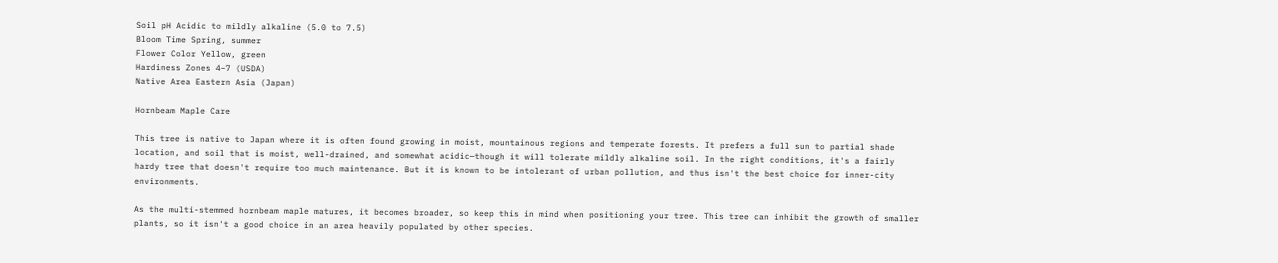Soil pH Acidic to mildly alkaline (5.0 to 7.5)
Bloom Time Spring, summer
Flower Color Yellow, green
Hardiness Zones 4–7 (USDA)
Native Area Eastern Asia (Japan)

Hornbeam Maple Care

This tree is native to Japan where it is often found growing in moist, mountainous regions and temperate forests. It prefers a full sun to partial shade location, and soil that is moist, well-drained, and somewhat acidic—though it will tolerate mildly alkaline soil. In the right conditions, it's a fairly hardy tree that doesn't require too much maintenance. But it is known to be intolerant of urban pollution, and thus isn't the best choice for inner-city environments.

As the multi-stemmed hornbeam maple matures, it becomes broader, so keep this in mind when positioning your tree. This tree can inhibit the growth of smaller plants, so it isn't a good choice in an area heavily populated by other species.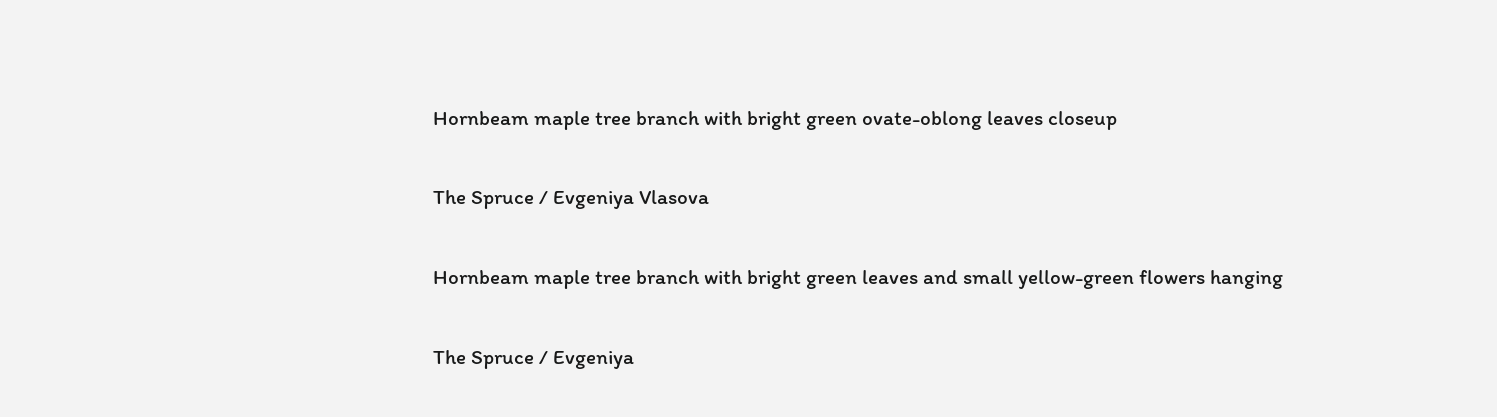Hornbeam maple tree branch with bright green ovate-oblong leaves closeup

The Spruce / Evgeniya Vlasova

Hornbeam maple tree branch with bright green leaves and small yellow-green flowers hanging

The Spruce / Evgeniya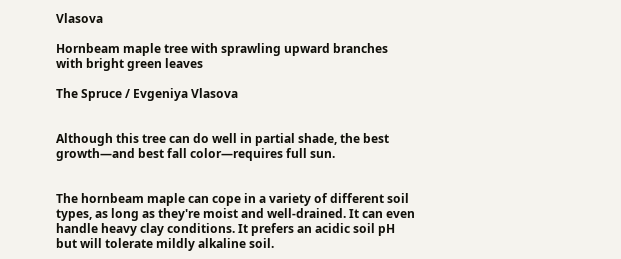Vlasova

Hornbeam maple tree with sprawling upward branches with bright green leaves

The Spruce / Evgeniya Vlasova


Although this tree can do well in partial shade, the best growth—and best fall color—requires full sun.


The hornbeam maple can cope in a variety of different soil types, as long as they're moist and well-drained. It can even handle heavy clay conditions. It prefers an acidic soil pH but will tolerate mildly alkaline soil.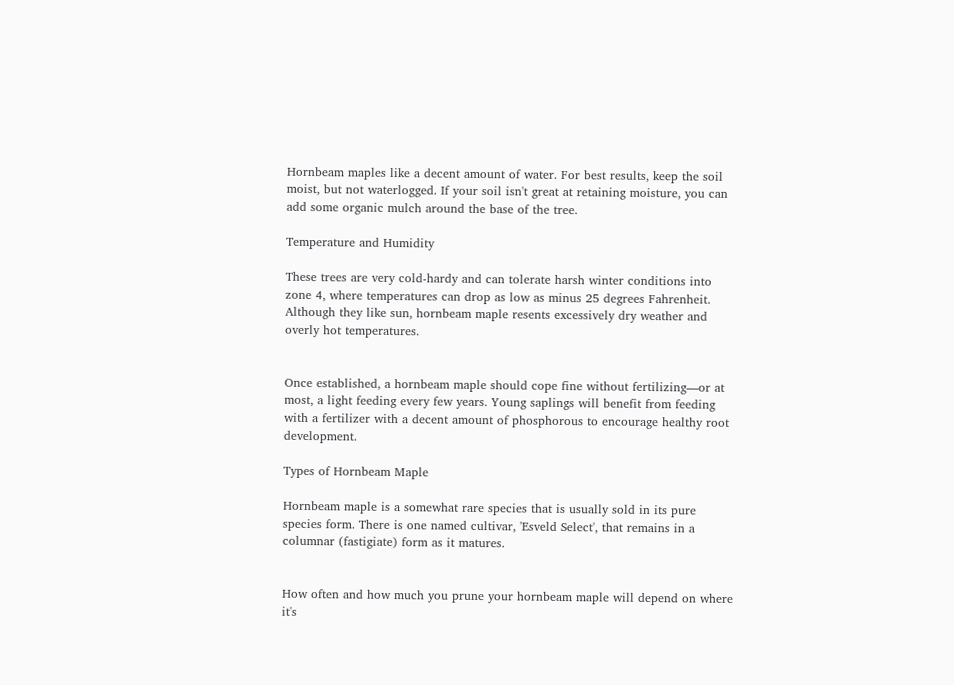Hornbeam maples like a decent amount of water. For best results, keep the soil moist, but not waterlogged. If your soil isn't great at retaining moisture, you can add some organic mulch around the base of the tree.

Temperature and Humidity

These trees are very cold-hardy and can tolerate harsh winter conditions into zone 4, where temperatures can drop as low as minus 25 degrees Fahrenheit. Although they like sun, hornbeam maple resents excessively dry weather and overly hot temperatures.


Once established, a hornbeam maple should cope fine without fertilizing—or at most, a light feeding every few years. Young saplings will benefit from feeding with a fertilizer with a decent amount of phosphorous to encourage healthy root development.

Types of Hornbeam Maple

Hornbeam maple is a somewhat rare species that is usually sold in its pure species form. There is one named cultivar, 'Esveld Select', that remains in a columnar (fastigiate) form as it matures.


How often and how much you prune your hornbeam maple will depend on where it's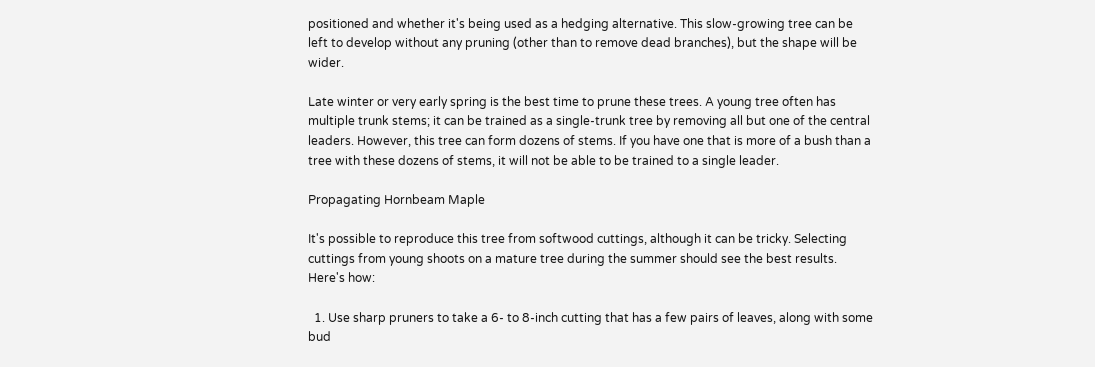positioned and whether it's being used as a hedging alternative. This slow-growing tree can be left to develop without any pruning (other than to remove dead branches), but the shape will be wider.

Late winter or very early spring is the best time to prune these trees. A young tree often has multiple trunk stems; it can be trained as a single-trunk tree by removing all but one of the central leaders. However, this tree can form dozens of stems. If you have one that is more of a bush than a tree with these dozens of stems, it will not be able to be trained to a single leader.

Propagating Hornbeam Maple

It's possible to reproduce this tree from softwood cuttings, although it can be tricky. Selecting cuttings from young shoots on a mature tree during the summer should see the best results. Here's how:

  1. Use sharp pruners to take a 6- to 8-inch cutting that has a few pairs of leaves, along with some bud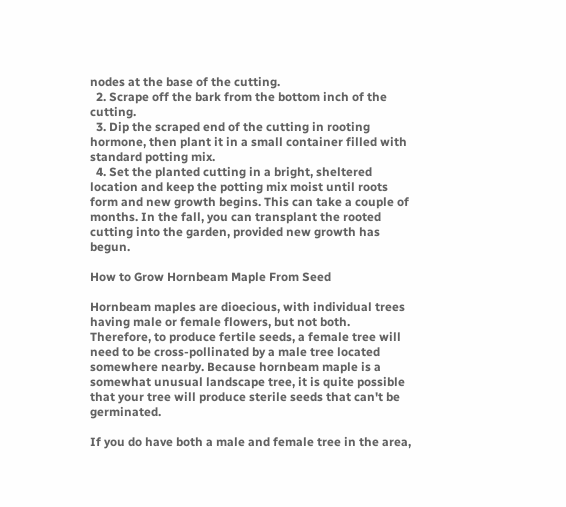nodes at the base of the cutting.
  2. Scrape off the bark from the bottom inch of the cutting.
  3. Dip the scraped end of the cutting in rooting hormone, then plant it in a small container filled with standard potting mix.
  4. Set the planted cutting in a bright, sheltered location and keep the potting mix moist until roots form and new growth begins. This can take a couple of months. In the fall, you can transplant the rooted cutting into the garden, provided new growth has begun.

How to Grow Hornbeam Maple From Seed

Hornbeam maples are dioecious, with individual trees having male or female flowers, but not both. Therefore, to produce fertile seeds, a female tree will need to be cross-pollinated by a male tree located somewhere nearby. Because hornbeam maple is a somewhat unusual landscape tree, it is quite possible that your tree will produce sterile seeds that can't be germinated.

If you do have both a male and female tree in the area,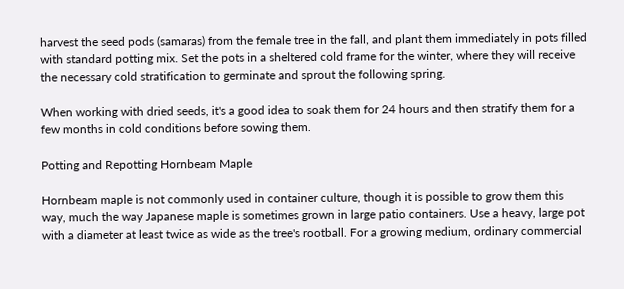harvest the seed pods (samaras) from the female tree in the fall, and plant them immediately in pots filled with standard potting mix. Set the pots in a sheltered cold frame for the winter, where they will receive the necessary cold stratification to germinate and sprout the following spring.

When working with dried seeds, it's a good idea to soak them for 24 hours and then stratify them for a few months in cold conditions before sowing them.

Potting and Repotting Hornbeam Maple

Hornbeam maple is not commonly used in container culture, though it is possible to grow them this way, much the way Japanese maple is sometimes grown in large patio containers. Use a heavy, large pot with a diameter at least twice as wide as the tree's rootball. For a growing medium, ordinary commercial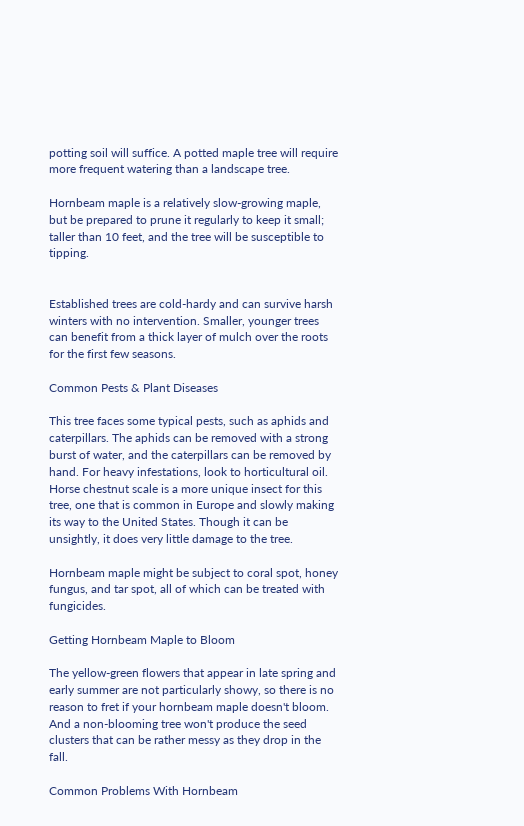potting soil will suffice. A potted maple tree will require more frequent watering than a landscape tree.

Hornbeam maple is a relatively slow-growing maple, but be prepared to prune it regularly to keep it small; taller than 10 feet, and the tree will be susceptible to tipping.


Established trees are cold-hardy and can survive harsh winters with no intervention. Smaller, younger trees can benefit from a thick layer of mulch over the roots for the first few seasons.

Common Pests & Plant Diseases

This tree faces some typical pests, such as aphids and caterpillars. The aphids can be removed with a strong burst of water, and the caterpillars can be removed by hand. For heavy infestations, look to horticultural oil. Horse chestnut scale is a more unique insect for this tree, one that is common in Europe and slowly making its way to the United States. Though it can be unsightly, it does very little damage to the tree.

Hornbeam maple might be subject to coral spot, honey fungus, and tar spot, all of which can be treated with fungicides.

Getting Hornbeam Maple to Bloom

The yellow-green flowers that appear in late spring and early summer are not particularly showy, so there is no reason to fret if your hornbeam maple doesn't bloom. And a non-blooming tree won't produce the seed clusters that can be rather messy as they drop in the fall.

Common Problems With Hornbeam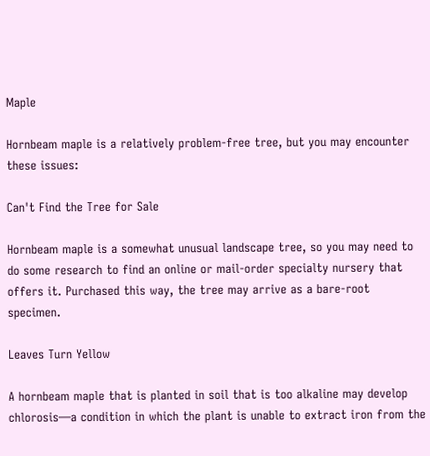Maple

Hornbeam maple is a relatively problem-free tree, but you may encounter these issues:

Can't Find the Tree for Sale

Hornbeam maple is a somewhat unusual landscape tree, so you may need to do some research to find an online or mail-order specialty nursery that offers it. Purchased this way, the tree may arrive as a bare-root specimen.

Leaves Turn Yellow

A hornbeam maple that is planted in soil that is too alkaline may develop chlorosis—a condition in which the plant is unable to extract iron from the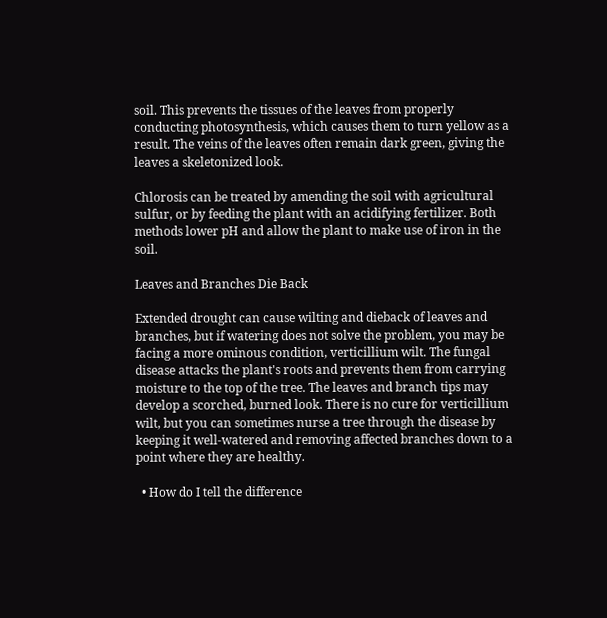soil. This prevents the tissues of the leaves from properly conducting photosynthesis, which causes them to turn yellow as a result. The veins of the leaves often remain dark green, giving the leaves a skeletonized look.

Chlorosis can be treated by amending the soil with agricultural sulfur, or by feeding the plant with an acidifying fertilizer. Both methods lower pH and allow the plant to make use of iron in the soil.

Leaves and Branches Die Back

Extended drought can cause wilting and dieback of leaves and branches, but if watering does not solve the problem, you may be facing a more ominous condition, verticillium wilt. The fungal disease attacks the plant's roots and prevents them from carrying moisture to the top of the tree. The leaves and branch tips may develop a scorched, burned look. There is no cure for verticillium wilt, but you can sometimes nurse a tree through the disease by keeping it well-watered and removing affected branches down to a point where they are healthy.

  • How do I tell the difference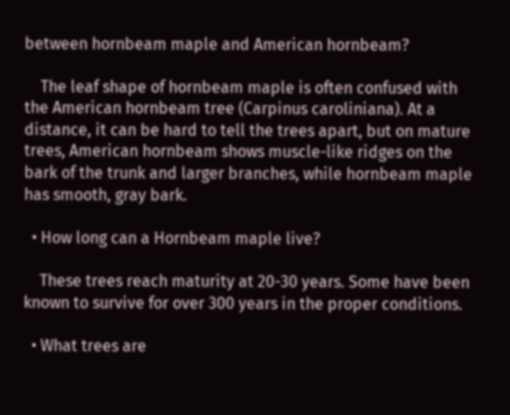between hornbeam maple and American hornbeam?

    The leaf shape of hornbeam maple is often confused with the American hornbeam tree (Carpinus caroliniana). At a distance, it can be hard to tell the trees apart, but on mature trees, American hornbeam shows muscle-like ridges on the bark of the trunk and larger branches, while hornbeam maple has smooth, gray bark.

  • How long can a Hornbeam maple live?

    These trees reach maturity at 20-30 years. Some have been known to survive for over 300 years in the proper conditions.

  • What trees are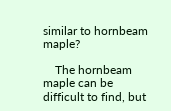similar to hornbeam maple?

    The hornbeam maple can be difficult to find, but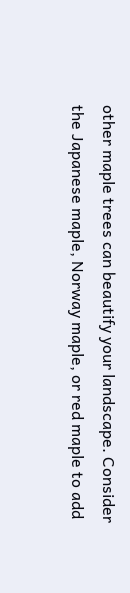other maple trees can beautify your landscape. Consider the Japanese maple, Norway maple, or red maple to add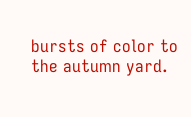bursts of color to the autumn yard.